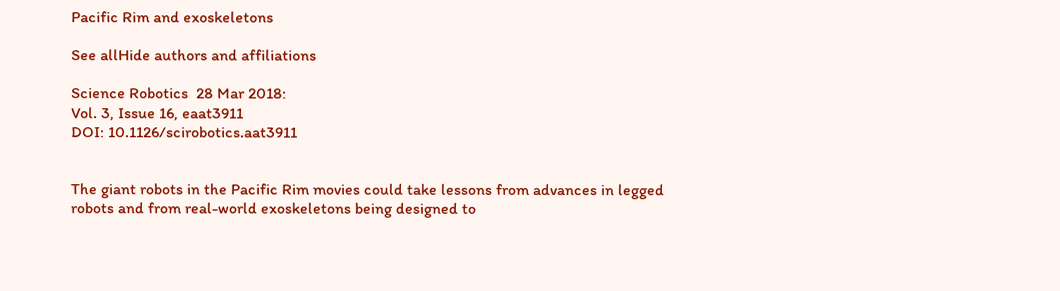Pacific Rim and exoskeletons

See allHide authors and affiliations

Science Robotics  28 Mar 2018:
Vol. 3, Issue 16, eaat3911
DOI: 10.1126/scirobotics.aat3911


The giant robots in the Pacific Rim movies could take lessons from advances in legged robots and from real-world exoskeletons being designed to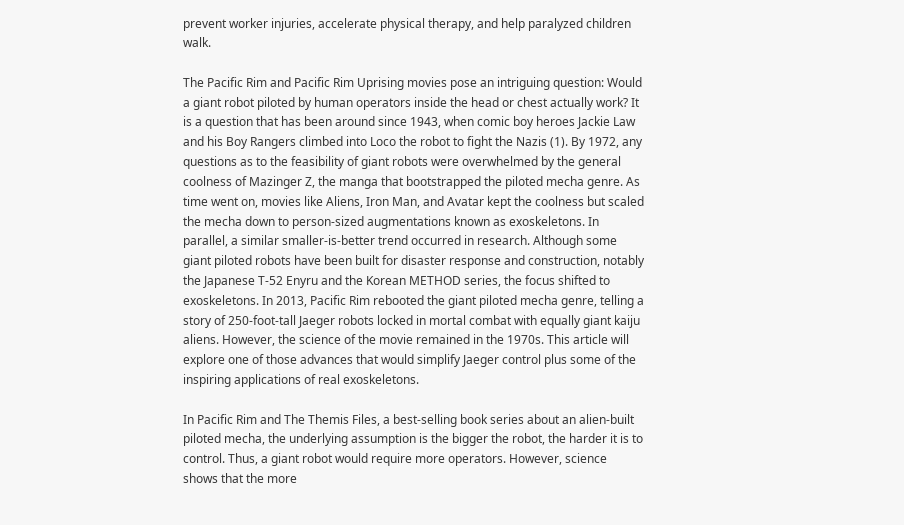prevent worker injuries, accelerate physical therapy, and help paralyzed children walk.

The Pacific Rim and Pacific Rim Uprising movies pose an intriguing question: Would a giant robot piloted by human operators inside the head or chest actually work? It is a question that has been around since 1943, when comic boy heroes Jackie Law and his Boy Rangers climbed into Loco the robot to fight the Nazis (1). By 1972, any questions as to the feasibility of giant robots were overwhelmed by the general coolness of Mazinger Z, the manga that bootstrapped the piloted mecha genre. As time went on, movies like Aliens, Iron Man, and Avatar kept the coolness but scaled the mecha down to person-sized augmentations known as exoskeletons. In parallel, a similar smaller-is-better trend occurred in research. Although some giant piloted robots have been built for disaster response and construction, notably the Japanese T-52 Enyru and the Korean METHOD series, the focus shifted to exoskeletons. In 2013, Pacific Rim rebooted the giant piloted mecha genre, telling a story of 250-foot-tall Jaeger robots locked in mortal combat with equally giant kaiju aliens. However, the science of the movie remained in the 1970s. This article will explore one of those advances that would simplify Jaeger control plus some of the inspiring applications of real exoskeletons.

In Pacific Rim and The Themis Files, a best-selling book series about an alien-built piloted mecha, the underlying assumption is the bigger the robot, the harder it is to control. Thus, a giant robot would require more operators. However, science shows that the more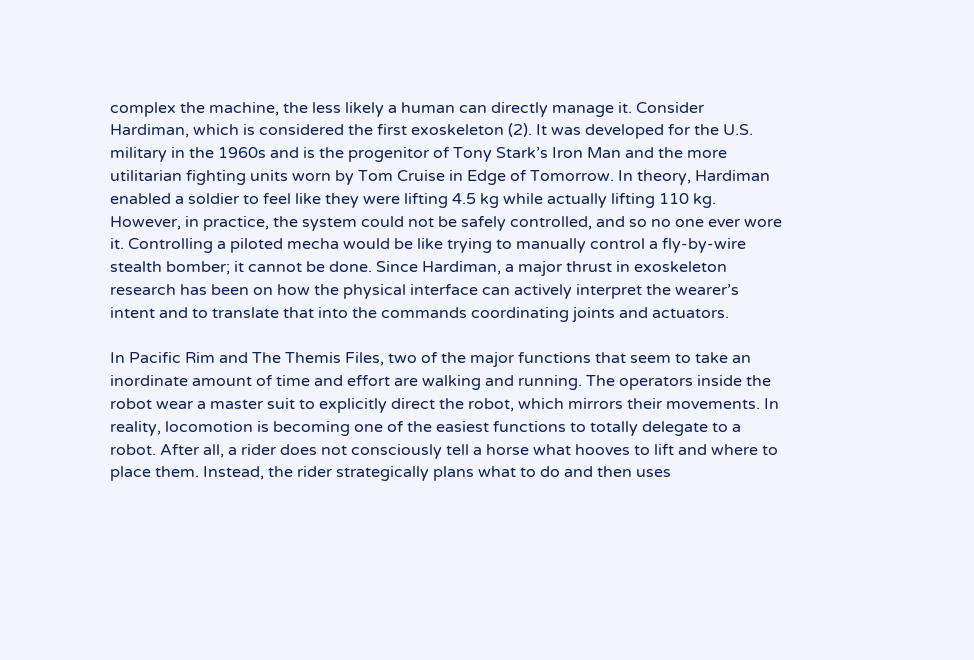complex the machine, the less likely a human can directly manage it. Consider Hardiman, which is considered the first exoskeleton (2). It was developed for the U.S. military in the 1960s and is the progenitor of Tony Stark’s Iron Man and the more utilitarian fighting units worn by Tom Cruise in Edge of Tomorrow. In theory, Hardiman enabled a soldier to feel like they were lifting 4.5 kg while actually lifting 110 kg. However, in practice, the system could not be safely controlled, and so no one ever wore it. Controlling a piloted mecha would be like trying to manually control a fly-by-wire stealth bomber; it cannot be done. Since Hardiman, a major thrust in exoskeleton research has been on how the physical interface can actively interpret the wearer’s intent and to translate that into the commands coordinating joints and actuators.

In Pacific Rim and The Themis Files, two of the major functions that seem to take an inordinate amount of time and effort are walking and running. The operators inside the robot wear a master suit to explicitly direct the robot, which mirrors their movements. In reality, locomotion is becoming one of the easiest functions to totally delegate to a robot. After all, a rider does not consciously tell a horse what hooves to lift and where to place them. Instead, the rider strategically plans what to do and then uses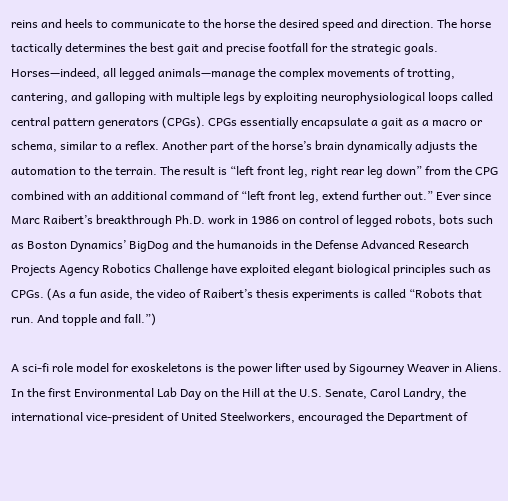reins and heels to communicate to the horse the desired speed and direction. The horse tactically determines the best gait and precise footfall for the strategic goals. Horses—indeed, all legged animals—manage the complex movements of trotting, cantering, and galloping with multiple legs by exploiting neurophysiological loops called central pattern generators (CPGs). CPGs essentially encapsulate a gait as a macro or schema, similar to a reflex. Another part of the horse’s brain dynamically adjusts the automation to the terrain. The result is “left front leg, right rear leg down” from the CPG combined with an additional command of “left front leg, extend further out.” Ever since Marc Raibert’s breakthrough Ph.D. work in 1986 on control of legged robots, bots such as Boston Dynamics’ BigDog and the humanoids in the Defense Advanced Research Projects Agency Robotics Challenge have exploited elegant biological principles such as CPGs. (As a fun aside, the video of Raibert’s thesis experiments is called “Robots that run. And topple and fall.”)

A sci-fi role model for exoskeletons is the power lifter used by Sigourney Weaver in Aliens. In the first Environmental Lab Day on the Hill at the U.S. Senate, Carol Landry, the international vice-president of United Steelworkers, encouraged the Department of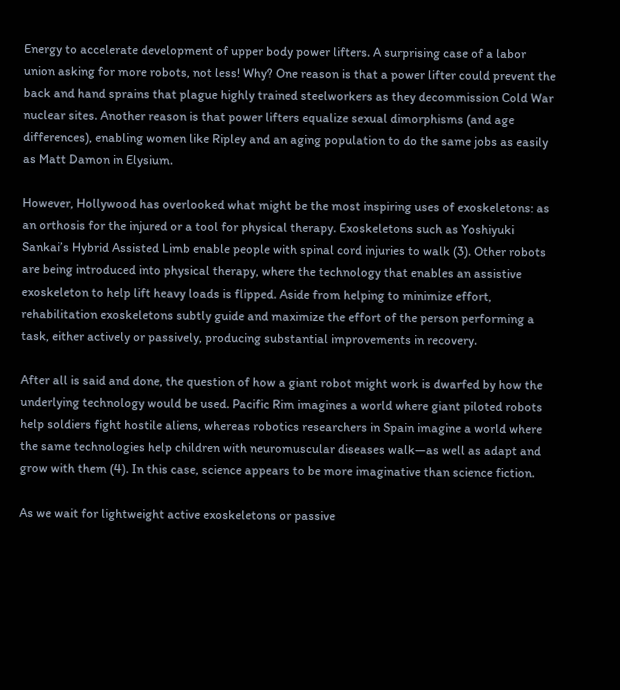Energy to accelerate development of upper body power lifters. A surprising case of a labor union asking for more robots, not less! Why? One reason is that a power lifter could prevent the back and hand sprains that plague highly trained steelworkers as they decommission Cold War nuclear sites. Another reason is that power lifters equalize sexual dimorphisms (and age differences), enabling women like Ripley and an aging population to do the same jobs as easily as Matt Damon in Elysium.

However, Hollywood has overlooked what might be the most inspiring uses of exoskeletons: as an orthosis for the injured or a tool for physical therapy. Exoskeletons such as Yoshiyuki Sankai’s Hybrid Assisted Limb enable people with spinal cord injuries to walk (3). Other robots are being introduced into physical therapy, where the technology that enables an assistive exoskeleton to help lift heavy loads is flipped. Aside from helping to minimize effort, rehabilitation exoskeletons subtly guide and maximize the effort of the person performing a task, either actively or passively, producing substantial improvements in recovery.

After all is said and done, the question of how a giant robot might work is dwarfed by how the underlying technology would be used. Pacific Rim imagines a world where giant piloted robots help soldiers fight hostile aliens, whereas robotics researchers in Spain imagine a world where the same technologies help children with neuromuscular diseases walk—as well as adapt and grow with them (4). In this case, science appears to be more imaginative than science fiction.

As we wait for lightweight active exoskeletons or passive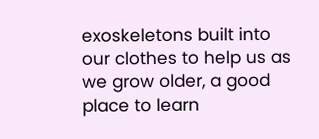exoskeletons built into our clothes to help us as we grow older, a good place to learn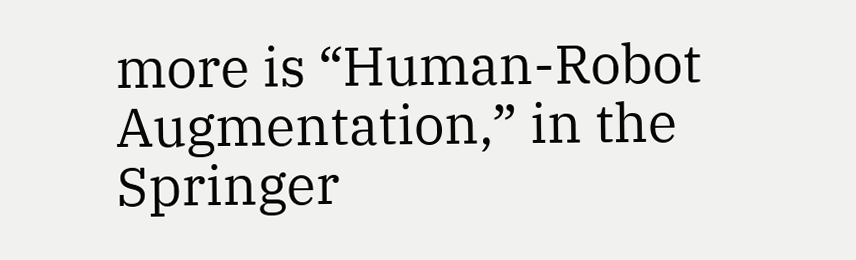more is “Human-Robot Augmentation,” in the Springer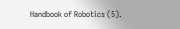Handbook of Robotics (5).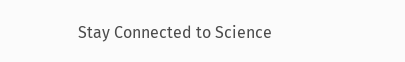Stay Connected to Science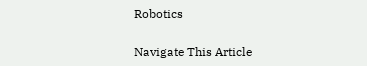Robotics

Navigate This Article